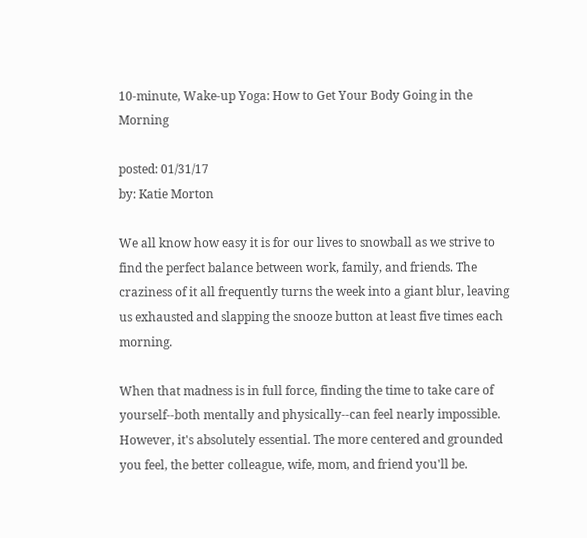10-minute, Wake-up Yoga: How to Get Your Body Going in the Morning

posted: 01/31/17
by: Katie Morton

We all know how easy it is for our lives to snowball as we strive to find the perfect balance between work, family, and friends. The craziness of it all frequently turns the week into a giant blur, leaving us exhausted and slapping the snooze button at least five times each morning.

When that madness is in full force, finding the time to take care of yourself--both mentally and physically--can feel nearly impossible. However, it's absolutely essential. The more centered and grounded you feel, the better colleague, wife, mom, and friend you'll be.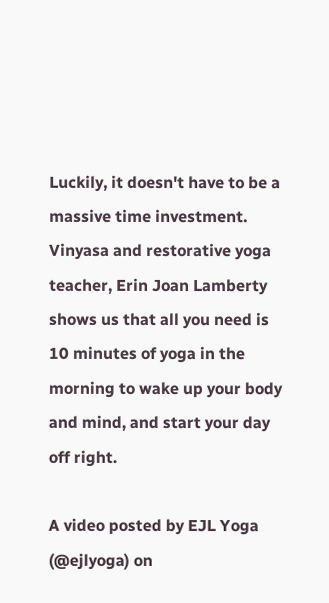Luckily, it doesn't have to be a massive time investment. Vinyasa and restorative yoga teacher, Erin Joan Lamberty shows us that all you need is 10 minutes of yoga in the morning to wake up your body and mind, and start your day off right.

A video posted by EJL Yoga (@ejlyoga) on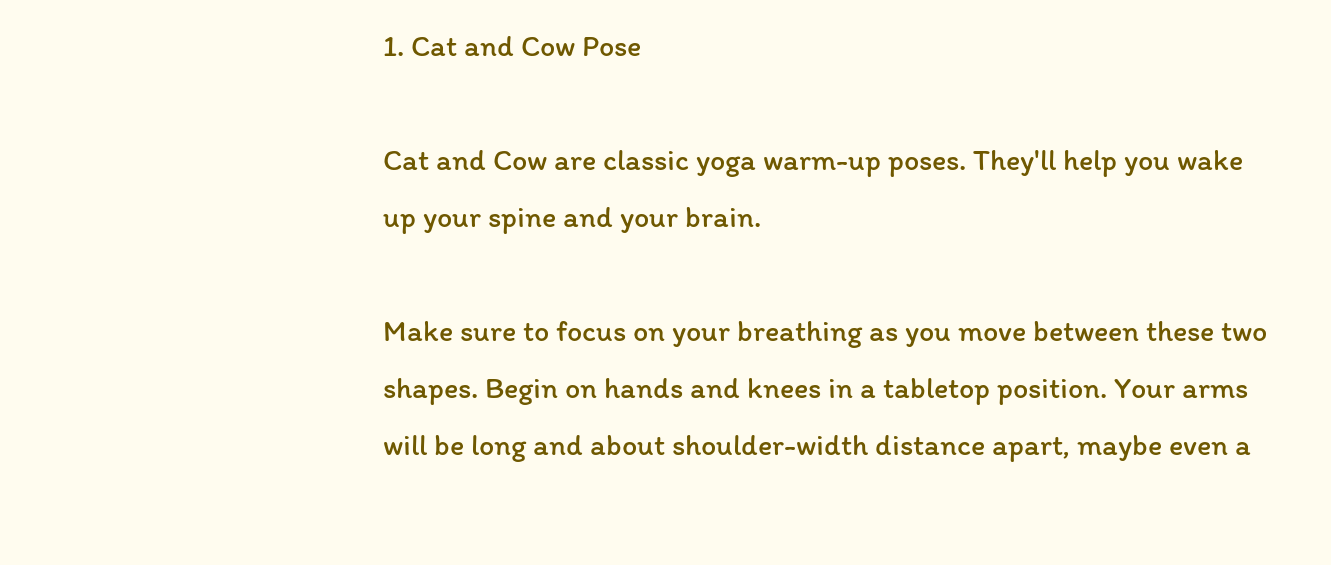1. Cat and Cow Pose

Cat and Cow are classic yoga warm-up poses. They'll help you wake up your spine and your brain.

Make sure to focus on your breathing as you move between these two shapes. Begin on hands and knees in a tabletop position. Your arms will be long and about shoulder-width distance apart, maybe even a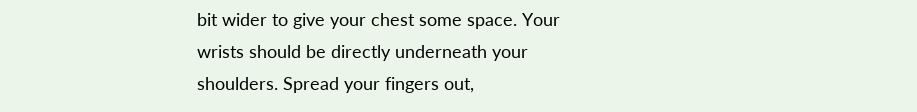bit wider to give your chest some space. Your wrists should be directly underneath your shoulders. Spread your fingers out,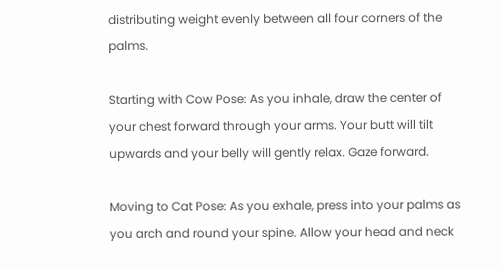distributing weight evenly between all four corners of the palms.

Starting with Cow Pose: As you inhale, draw the center of your chest forward through your arms. Your butt will tilt upwards and your belly will gently relax. Gaze forward.

Moving to Cat Pose: As you exhale, press into your palms as you arch and round your spine. Allow your head and neck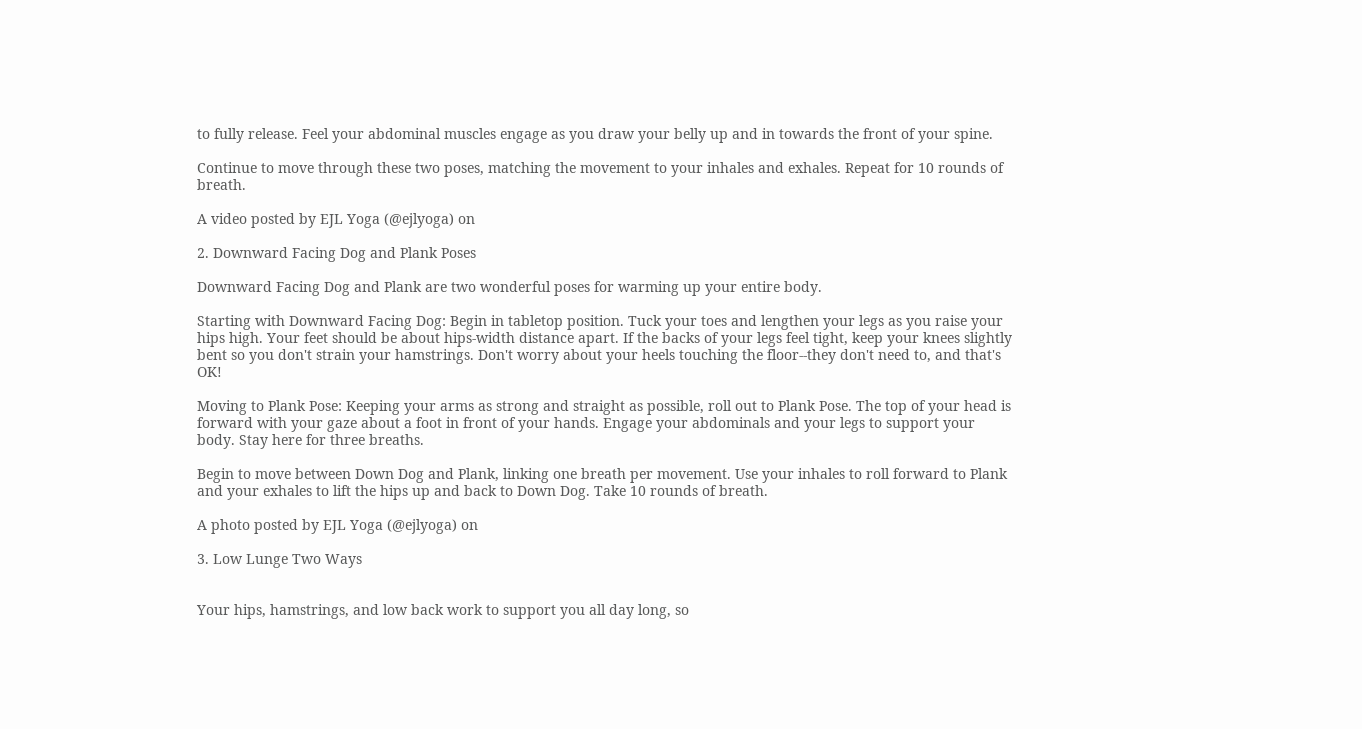to fully release. Feel your abdominal muscles engage as you draw your belly up and in towards the front of your spine.

Continue to move through these two poses, matching the movement to your inhales and exhales. Repeat for 10 rounds of breath.

A video posted by EJL Yoga (@ejlyoga) on

2. Downward Facing Dog and Plank Poses

Downward Facing Dog and Plank are two wonderful poses for warming up your entire body.

Starting with Downward Facing Dog: Begin in tabletop position. Tuck your toes and lengthen your legs as you raise your hips high. Your feet should be about hips-width distance apart. If the backs of your legs feel tight, keep your knees slightly bent so you don't strain your hamstrings. Don't worry about your heels touching the floor--they don't need to, and that's OK!

Moving to Plank Pose: Keeping your arms as strong and straight as possible, roll out to Plank Pose. The top of your head is forward with your gaze about a foot in front of your hands. Engage your abdominals and your legs to support your body. Stay here for three breaths.

Begin to move between Down Dog and Plank, linking one breath per movement. Use your inhales to roll forward to Plank and your exhales to lift the hips up and back to Down Dog. Take 10 rounds of breath.

A photo posted by EJL Yoga (@ejlyoga) on

3. Low Lunge Two Ways


Your hips, hamstrings, and low back work to support you all day long, so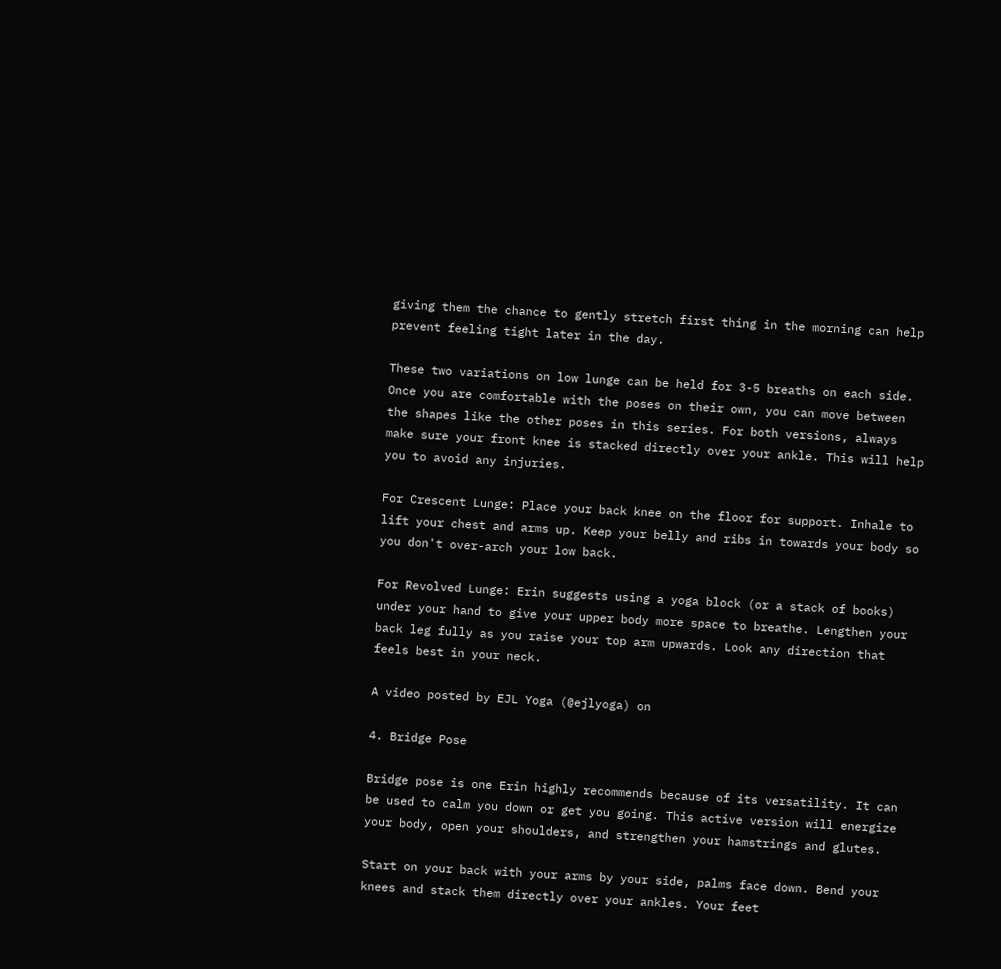giving them the chance to gently stretch first thing in the morning can help prevent feeling tight later in the day.

These two variations on low lunge can be held for 3-5 breaths on each side. Once you are comfortable with the poses on their own, you can move between the shapes like the other poses in this series. For both versions, always make sure your front knee is stacked directly over your ankle. This will help you to avoid any injuries.

For Crescent Lunge: Place your back knee on the floor for support. Inhale to lift your chest and arms up. Keep your belly and ribs in towards your body so you don't over-arch your low back.

For Revolved Lunge: Erin suggests using a yoga block (or a stack of books) under your hand to give your upper body more space to breathe. Lengthen your back leg fully as you raise your top arm upwards. Look any direction that feels best in your neck.

A video posted by EJL Yoga (@ejlyoga) on

4. Bridge Pose

Bridge pose is one Erin highly recommends because of its versatility. It can be used to calm you down or get you going. This active version will energize your body, open your shoulders, and strengthen your hamstrings and glutes.

Start on your back with your arms by your side, palms face down. Bend your knees and stack them directly over your ankles. Your feet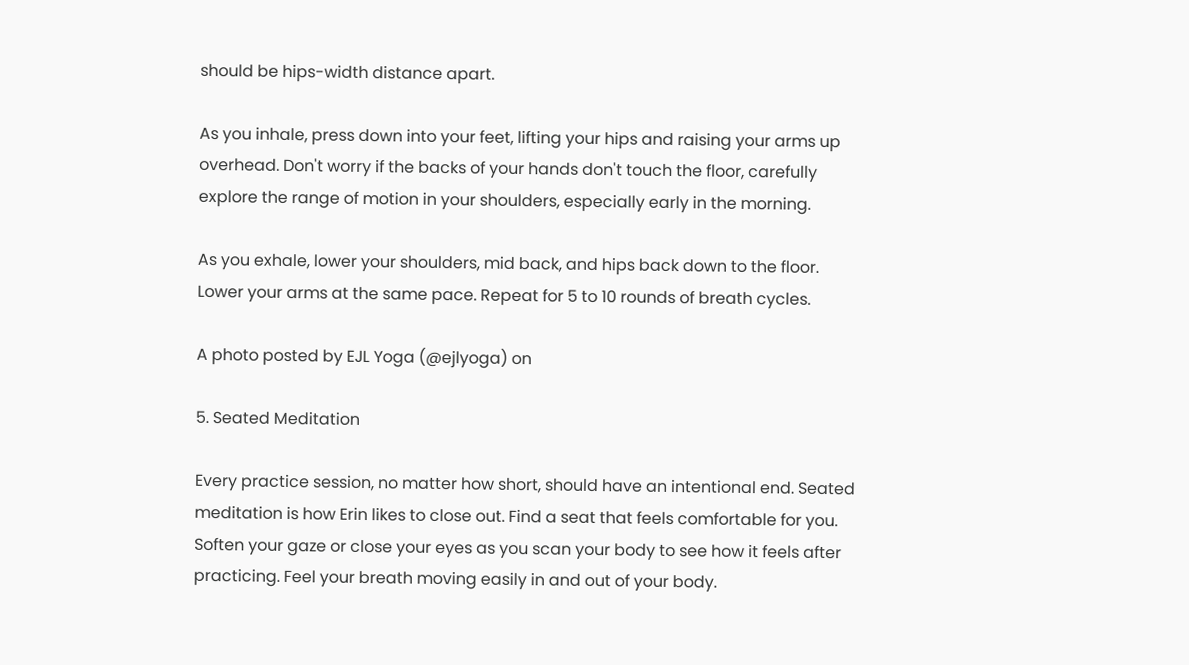should be hips-width distance apart.

As you inhale, press down into your feet, lifting your hips and raising your arms up overhead. Don't worry if the backs of your hands don't touch the floor, carefully explore the range of motion in your shoulders, especially early in the morning.

As you exhale, lower your shoulders, mid back, and hips back down to the floor. Lower your arms at the same pace. Repeat for 5 to 10 rounds of breath cycles.

A photo posted by EJL Yoga (@ejlyoga) on

5. Seated Meditation

Every practice session, no matter how short, should have an intentional end. Seated meditation is how Erin likes to close out. Find a seat that feels comfortable for you. Soften your gaze or close your eyes as you scan your body to see how it feels after practicing. Feel your breath moving easily in and out of your body.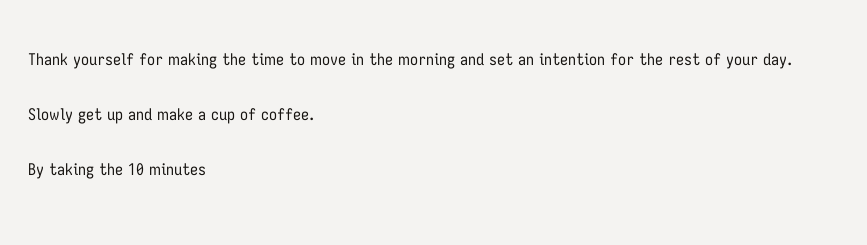Thank yourself for making the time to move in the morning and set an intention for the rest of your day.

Slowly get up and make a cup of coffee.

By taking the 10 minutes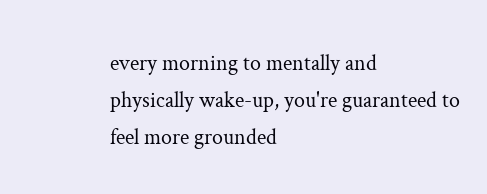every morning to mentally and physically wake-up, you're guaranteed to feel more grounded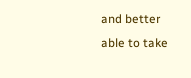and better able to take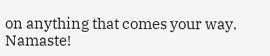on anything that comes your way. Namaste!